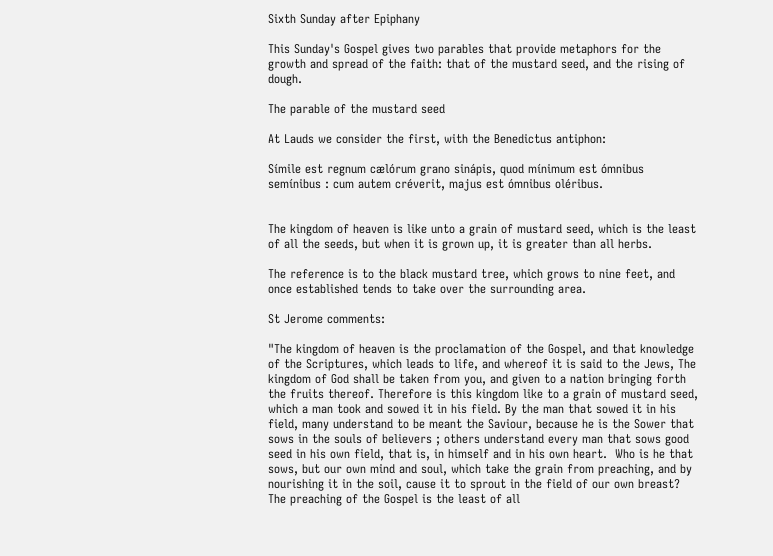Sixth Sunday after Epiphany

This Sunday's Gospel gives two parables that provide metaphors for the growth and spread of the faith: that of the mustard seed, and the rising of dough.

The parable of the mustard seed

At Lauds we consider the first, with the Benedictus antiphon:

Símile est regnum cælórum grano sinápis, quod mínimum est ómnibus semínibus : cum autem créverit, majus est ómnibus oléribus.


The kingdom of heaven is like unto a grain of mustard seed, which is the least of all the seeds, but when it is grown up, it is greater than all herbs.

The reference is to the black mustard tree, which grows to nine feet, and once established tends to take over the surrounding area.

St Jerome comments:

"The kingdom of heaven is the proclamation of the Gospel, and that knowledge of the Scriptures, which leads to life, and whereof it is said to the Jews, The kingdom of God shall be taken from you, and given to a nation bringing forth the fruits thereof. Therefore is this kingdom like to a grain of mustard seed, which a man took and sowed it in his field. By the man that sowed it in his field, many understand to be meant the Saviour, because he is the Sower that sows in the souls of believers ; others understand every man that sows good seed in his own field, that is, in himself and in his own heart.  Who is he that sows, but our own mind and soul, which take the grain from preaching, and by nourishing it in the soil, cause it to sprout in the field of our own breast?  The preaching of the Gospel is the least of all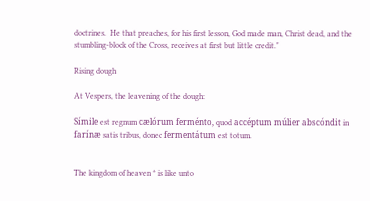doctrines.  He that preaches, for his first lesson, God made man, Christ dead, and the stumbling-block of the Cross, receives at first but little credit."

Rising dough

At Vespers, the leavening of the dough:

Símile est regnum cælórum ferménto, quod accéptum múlier abscóndit in farínæ satis tribus, donec fermentátum est totum.


The kingdom of heaven * is like unto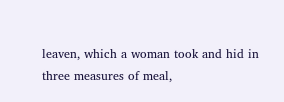leaven, which a woman took and hid in three measures of meal,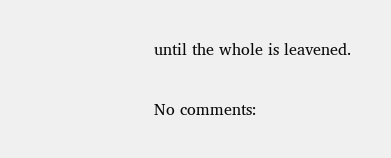until the whole is leavened.

No comments: